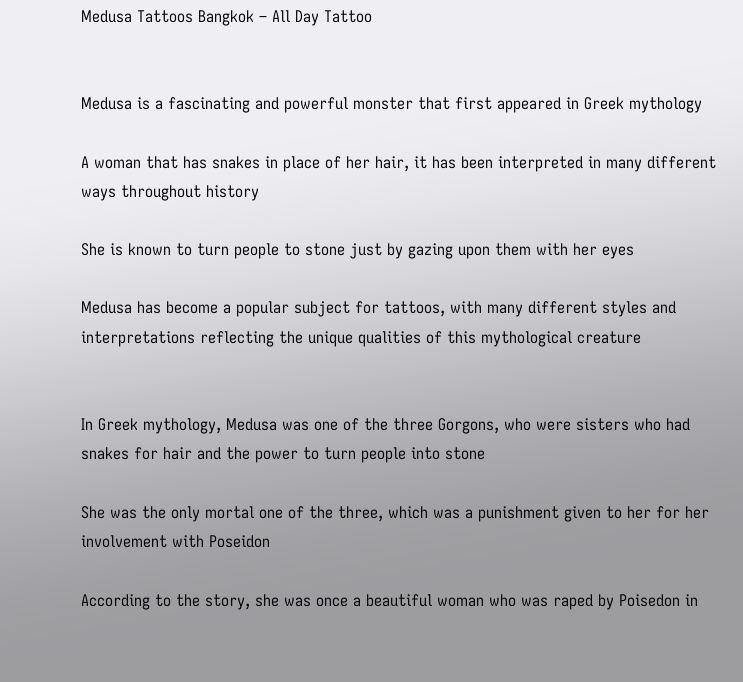Medusa Tattoos Bangkok – All Day Tattoo


Medusa is a fascinating and powerful monster that first appeared in Greek mythology

A woman that has snakes in place of her hair, it has been interpreted in many different ways throughout history

She is known to turn people to stone just by gazing upon them with her eyes

Medusa has become a popular subject for tattoos, with many different styles and interpretations reflecting the unique qualities of this mythological creature


In Greek mythology, Medusa was one of the three Gorgons, who were sisters who had snakes for hair and the power to turn people into stone

She was the only mortal one of the three, which was a punishment given to her for her involvement with Poseidon

According to the story, she was once a beautiful woman who was raped by Poisedon in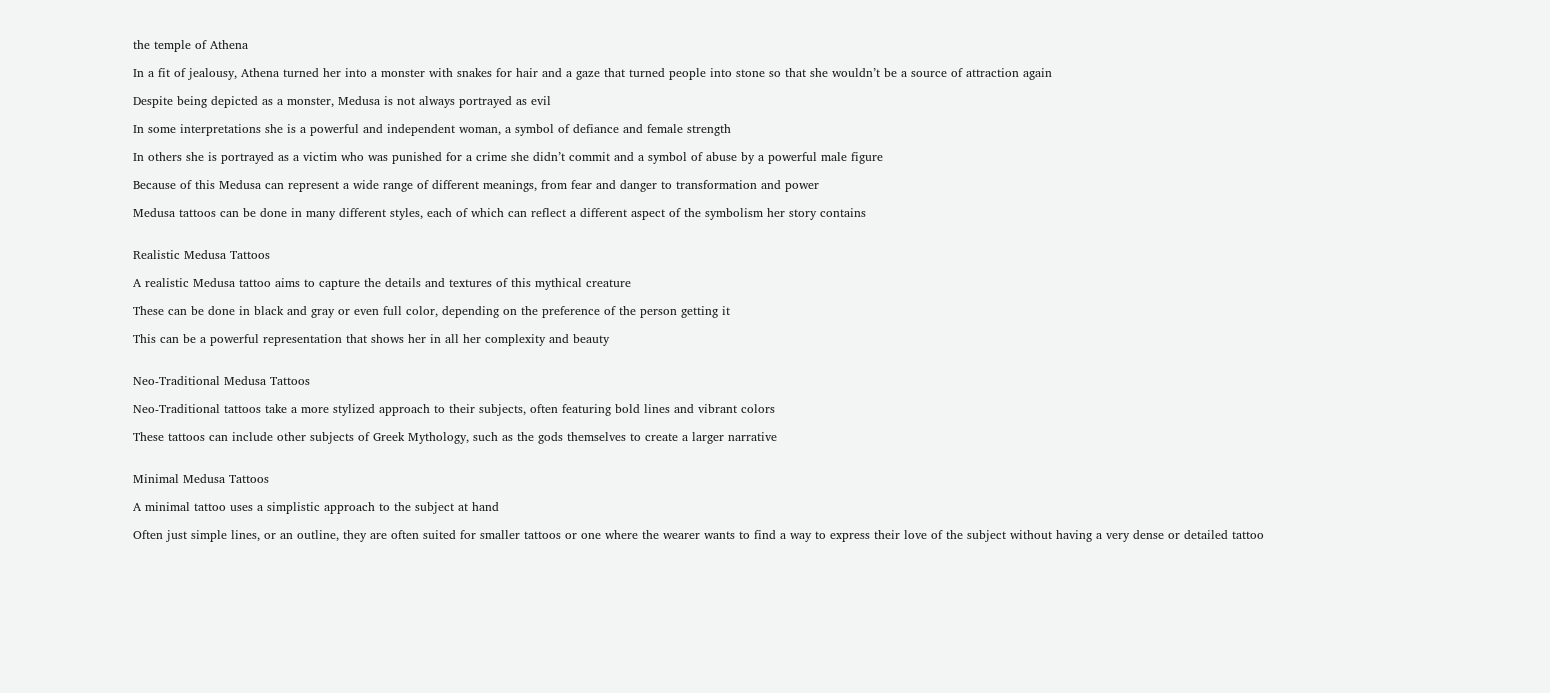the temple of Athena

In a fit of jealousy, Athena turned her into a monster with snakes for hair and a gaze that turned people into stone so that she wouldn’t be a source of attraction again

Despite being depicted as a monster, Medusa is not always portrayed as evil

In some interpretations she is a powerful and independent woman, a symbol of defiance and female strength

In others she is portrayed as a victim who was punished for a crime she didn’t commit and a symbol of abuse by a powerful male figure

Because of this Medusa can represent a wide range of different meanings, from fear and danger to transformation and power

Medusa tattoos can be done in many different styles, each of which can reflect a different aspect of the symbolism her story contains


Realistic Medusa Tattoos

A realistic Medusa tattoo aims to capture the details and textures of this mythical creature

These can be done in black and gray or even full color, depending on the preference of the person getting it

This can be a powerful representation that shows her in all her complexity and beauty


Neo-Traditional Medusa Tattoos

Neo-Traditional tattoos take a more stylized approach to their subjects, often featuring bold lines and vibrant colors

These tattoos can include other subjects of Greek Mythology, such as the gods themselves to create a larger narrative


Minimal Medusa Tattoos

A minimal tattoo uses a simplistic approach to the subject at hand

Often just simple lines, or an outline, they are often suited for smaller tattoos or one where the wearer wants to find a way to express their love of the subject without having a very dense or detailed tattoo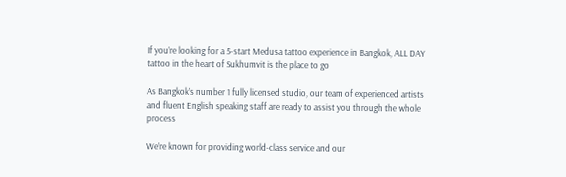If you’re looking for a 5-start Medusa tattoo experience in Bangkok, ALL DAY tattoo in the heart of Sukhumvit is the place to go

As Bangkok’s number 1 fully licensed studio, our team of experienced artists and fluent English speaking staff are ready to assist you through the whole process

We’re known for providing world-class service and our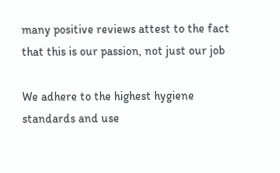many positive reviews attest to the fact that this is our passion, not just our job

We adhere to the highest hygiene standards and use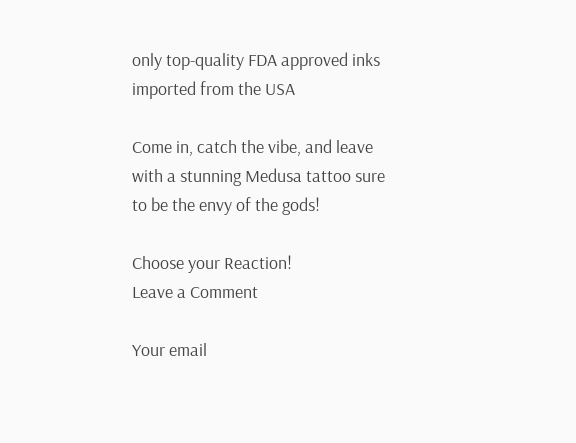only top-quality FDA approved inks imported from the USA

Come in, catch the vibe, and leave with a stunning Medusa tattoo sure to be the envy of the gods!

Choose your Reaction!
Leave a Comment

Your email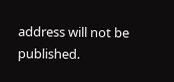address will not be published.